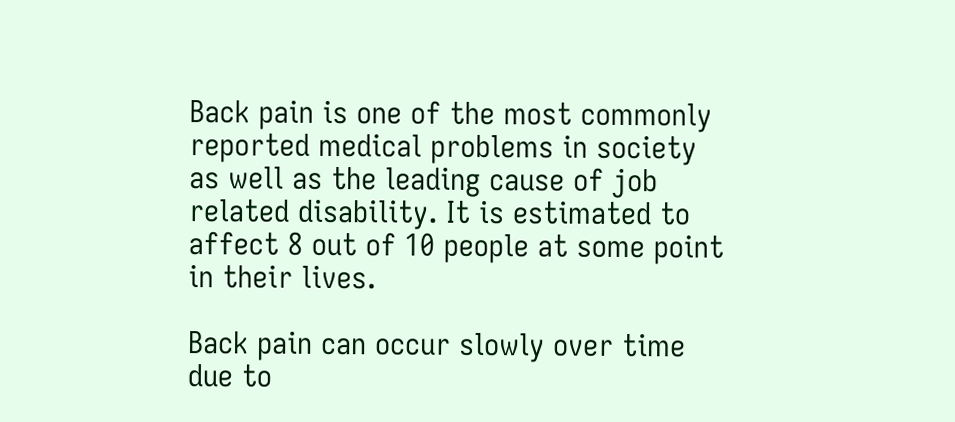Back pain is one of the most commonly reported medical problems in society as well as the leading cause of job related disability. It is estimated to affect 8 out of 10 people at some point in their lives.

Back pain can occur slowly over time due to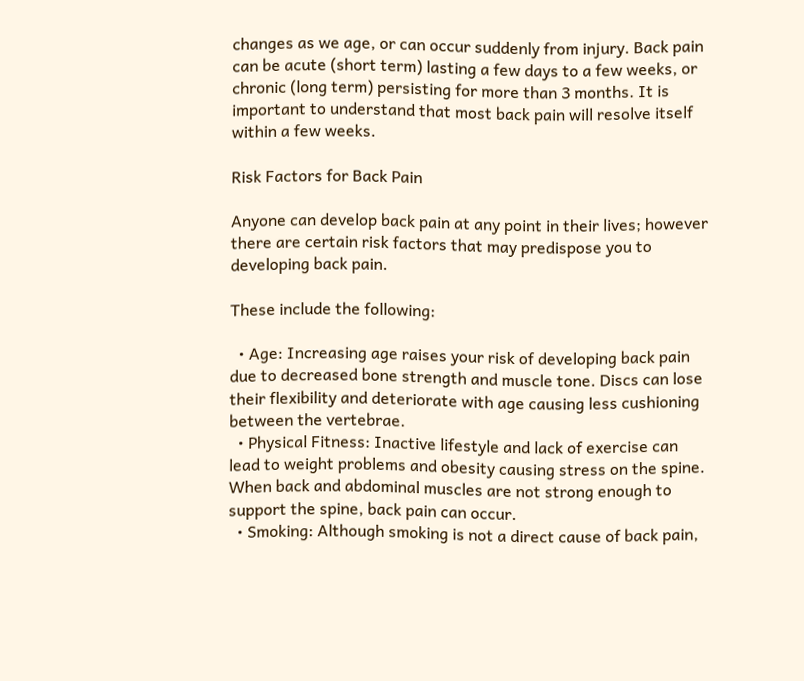changes as we age, or can occur suddenly from injury. Back pain can be acute (short term) lasting a few days to a few weeks, or chronic (long term) persisting for more than 3 months. It is important to understand that most back pain will resolve itself within a few weeks.

Risk Factors for Back Pain

Anyone can develop back pain at any point in their lives; however there are certain risk factors that may predispose you to developing back pain.

These include the following:

  • Age: Increasing age raises your risk of developing back pain due to decreased bone strength and muscle tone. Discs can lose their flexibility and deteriorate with age causing less cushioning between the vertebrae.
  • Physical Fitness: Inactive lifestyle and lack of exercise can lead to weight problems and obesity causing stress on the spine. When back and abdominal muscles are not strong enough to support the spine, back pain can occur.
  • Smoking: Although smoking is not a direct cause of back pain,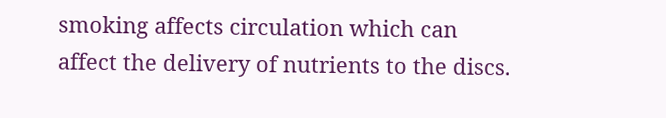smoking affects circulation which can affect the delivery of nutrients to the discs.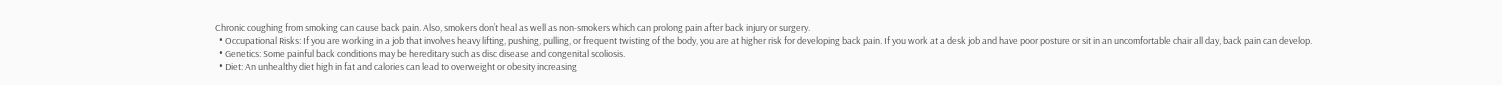Chronic coughing from smoking can cause back pain. Also, smokers don’t heal as well as non-smokers which can prolong pain after back injury or surgery.
  • Occupational Risks: If you are working in a job that involves heavy lifting, pushing, pulling, or frequent twisting of the body, you are at higher risk for developing back pain. If you work at a desk job and have poor posture or sit in an uncomfortable chair all day, back pain can develop.
  • Genetics: Some painful back conditions may be hereditary such as disc disease and congenital scoliosis.
  • Diet: An unhealthy diet high in fat and calories can lead to overweight or obesity increasing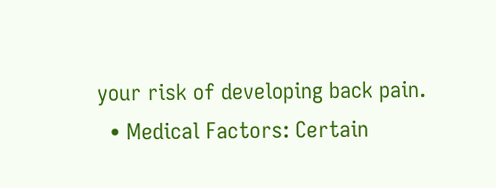your risk of developing back pain.
  • Medical Factors: Certain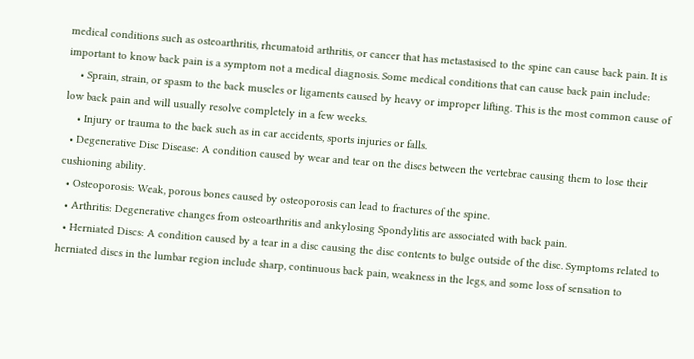medical conditions such as osteoarthritis, rheumatoid arthritis, or cancer that has metastasised to the spine can cause back pain. It is important to know back pain is a symptom not a medical diagnosis. Some medical conditions that can cause back pain include:
    • Sprain, strain, or spasm to the back muscles or ligaments caused by heavy or improper lifting. This is the most common cause of low back pain and will usually resolve completely in a few weeks.
    • Injury or trauma to the back such as in car accidents, sports injuries or falls.
  • Degenerative Disc Disease: A condition caused by wear and tear on the discs between the vertebrae causing them to lose their cushioning ability.
  • Osteoporosis: Weak, porous bones caused by osteoporosis can lead to fractures of the spine.
  • Arthritis: Degenerative changes from osteoarthritis and ankylosing Spondylitis are associated with back pain.
  • Herniated Discs: A condition caused by a tear in a disc causing the disc contents to bulge outside of the disc. Symptoms related to herniated discs in the lumbar region include sharp, continuous back pain, weakness in the legs, and some loss of sensation to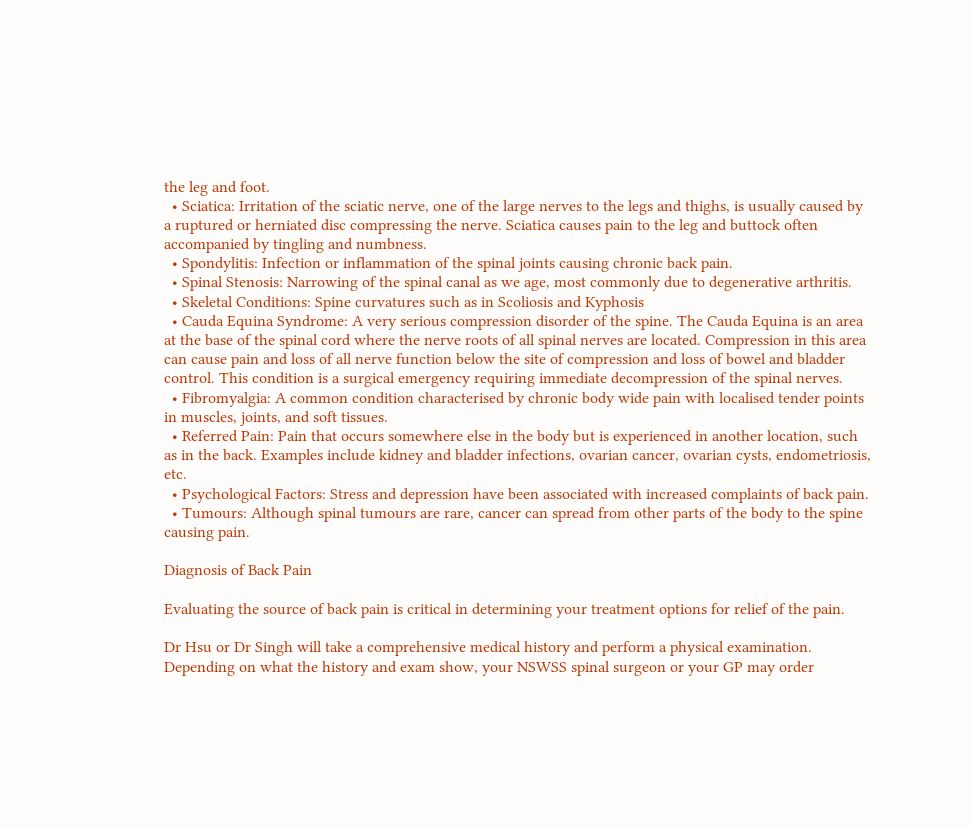the leg and foot.
  • Sciatica: Irritation of the sciatic nerve, one of the large nerves to the legs and thighs, is usually caused by a ruptured or herniated disc compressing the nerve. Sciatica causes pain to the leg and buttock often accompanied by tingling and numbness.
  • Spondylitis: Infection or inflammation of the spinal joints causing chronic back pain.
  • Spinal Stenosis: Narrowing of the spinal canal as we age, most commonly due to degenerative arthritis.
  • Skeletal Conditions: Spine curvatures such as in Scoliosis and Kyphosis
  • Cauda Equina Syndrome: A very serious compression disorder of the spine. The Cauda Equina is an area at the base of the spinal cord where the nerve roots of all spinal nerves are located. Compression in this area can cause pain and loss of all nerve function below the site of compression and loss of bowel and bladder control. This condition is a surgical emergency requiring immediate decompression of the spinal nerves.
  • Fibromyalgia: A common condition characterised by chronic body wide pain with localised tender points in muscles, joints, and soft tissues.
  • Referred Pain: Pain that occurs somewhere else in the body but is experienced in another location, such as in the back. Examples include kidney and bladder infections, ovarian cancer, ovarian cysts, endometriosis, etc.
  • Psychological Factors: Stress and depression have been associated with increased complaints of back pain.
  • Tumours: Although spinal tumours are rare, cancer can spread from other parts of the body to the spine causing pain.

Diagnosis of Back Pain

Evaluating the source of back pain is critical in determining your treatment options for relief of the pain.

Dr Hsu or Dr Singh will take a comprehensive medical history and perform a physical examination. Depending on what the history and exam show, your NSWSS spinal surgeon or your GP may order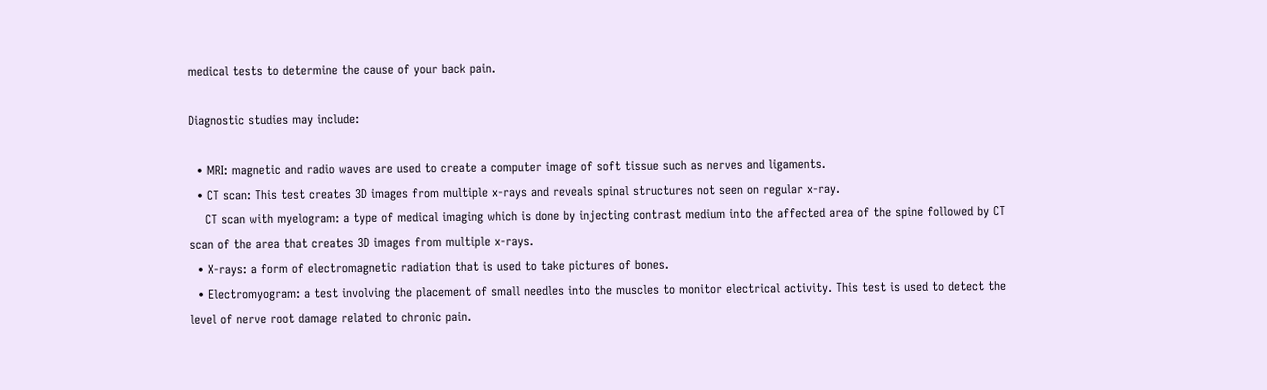medical tests to determine the cause of your back pain.

Diagnostic studies may include:

  • MRI: magnetic and radio waves are used to create a computer image of soft tissue such as nerves and ligaments.
  • CT scan: This test creates 3D images from multiple x-rays and reveals spinal structures not seen on regular x-ray.
    CT scan with myelogram: a type of medical imaging which is done by injecting contrast medium into the affected area of the spine followed by CT scan of the area that creates 3D images from multiple x-rays.
  • X-rays: a form of electromagnetic radiation that is used to take pictures of bones.
  • Electromyogram: a test involving the placement of small needles into the muscles to monitor electrical activity. This test is used to detect the level of nerve root damage related to chronic pain.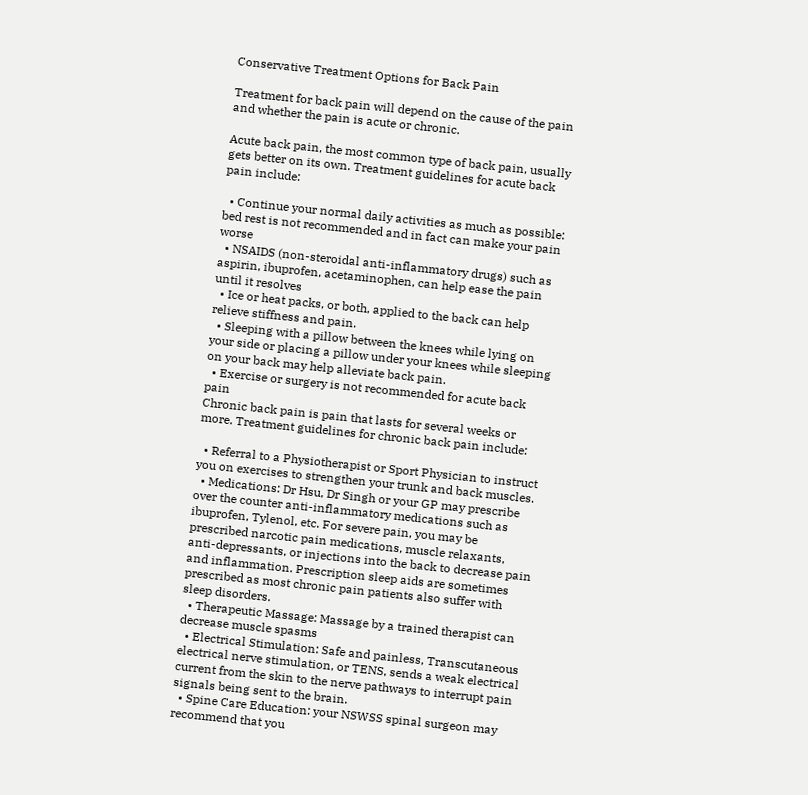Conservative Treatment Options for Back Pain

Treatment for back pain will depend on the cause of the pain and whether the pain is acute or chronic.

Acute back pain, the most common type of back pain, usually gets better on its own. Treatment guidelines for acute back pain include:

  • Continue your normal daily activities as much as possible: bed rest is not recommended and in fact can make your pain worse
  • NSAIDS (non-steroidal anti-inflammatory drugs) such as aspirin, ibuprofen, acetaminophen, can help ease the pain until it resolves
  • Ice or heat packs, or both, applied to the back can help relieve stiffness and pain.
  • Sleeping with a pillow between the knees while lying on your side or placing a pillow under your knees while sleeping on your back may help alleviate back pain.
  • Exercise or surgery is not recommended for acute back pain
Chronic back pain is pain that lasts for several weeks or more. Treatment guidelines for chronic back pain include:

  • Referral to a Physiotherapist or Sport Physician to instruct you on exercises to strengthen your trunk and back muscles.
  • Medications: Dr Hsu, Dr Singh or your GP may prescribe over the counter anti-inflammatory medications such as ibuprofen, Tylenol, etc. For severe pain, you may be prescribed narcotic pain medications, muscle relaxants, anti-depressants, or injections into the back to decrease pain and inflammation. Prescription sleep aids are sometimes prescribed as most chronic pain patients also suffer with sleep disorders.
  • Therapeutic Massage: Massage by a trained therapist can decrease muscle spasms
  • Electrical Stimulation: Safe and painless, Transcutaneous electrical nerve stimulation, or TENS, sends a weak electrical current from the skin to the nerve pathways to interrupt pain signals being sent to the brain.
  • Spine Care Education: your NSWSS spinal surgeon may recommend that you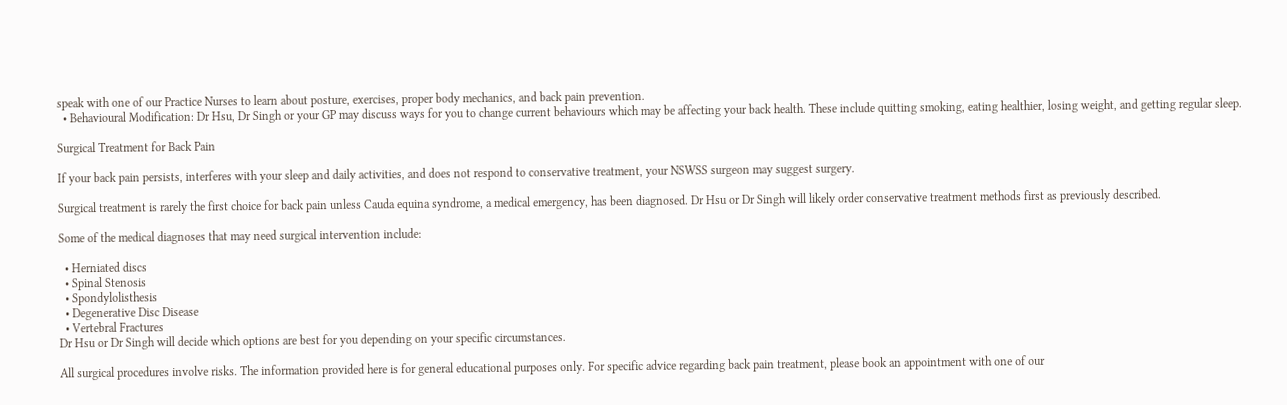speak with one of our Practice Nurses to learn about posture, exercises, proper body mechanics, and back pain prevention.
  • Behavioural Modification: Dr Hsu, Dr Singh or your GP may discuss ways for you to change current behaviours which may be affecting your back health. These include quitting smoking, eating healthier, losing weight, and getting regular sleep.

Surgical Treatment for Back Pain

If your back pain persists, interferes with your sleep and daily activities, and does not respond to conservative treatment, your NSWSS surgeon may suggest surgery.

Surgical treatment is rarely the first choice for back pain unless Cauda equina syndrome, a medical emergency, has been diagnosed. Dr Hsu or Dr Singh will likely order conservative treatment methods first as previously described.

Some of the medical diagnoses that may need surgical intervention include:

  • Herniated discs
  • Spinal Stenosis
  • Spondylolisthesis
  • Degenerative Disc Disease
  • Vertebral Fractures
Dr Hsu or Dr Singh will decide which options are best for you depending on your specific circumstances.

All surgical procedures involve risks. The information provided here is for general educational purposes only. For specific advice regarding back pain treatment, please book an appointment with one of our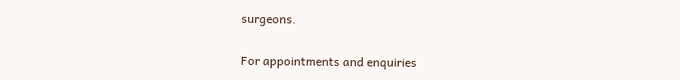surgeons.

For appointments and enquiries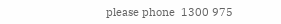please phone  1300 975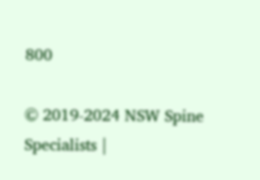800

© 2019-2024 NSW Spine Specialists |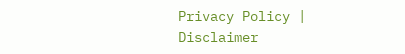Privacy Policy | Disclaimer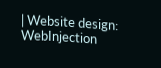| Website design: WebInjection